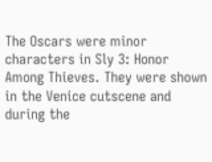The Oscars were minor characters in Sly 3: Honor Among Thieves. They were shown in the Venice cutscene and during the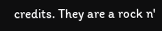credits. They are a rock n'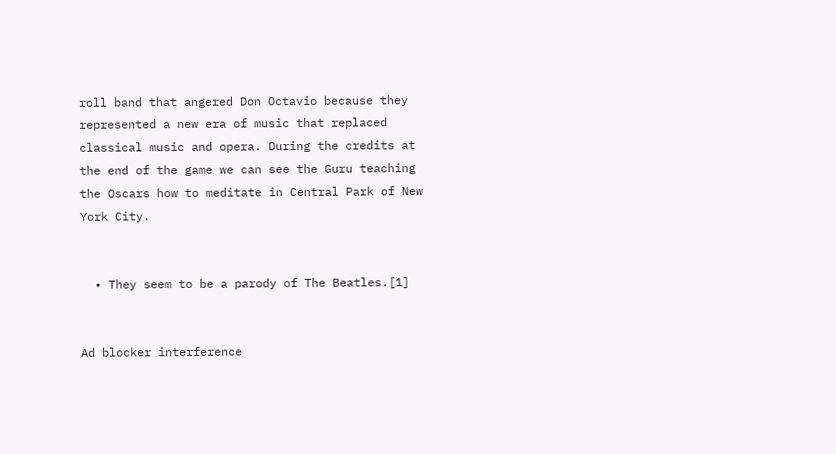roll band that angered Don Octavio because they represented a new era of music that replaced classical music and opera. During the credits at the end of the game we can see the Guru teaching the Oscars how to meditate in Central Park of New York City.


  • They seem to be a parody of The Beatles.[1]


Ad blocker interference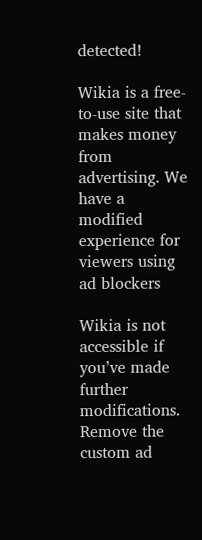detected!

Wikia is a free-to-use site that makes money from advertising. We have a modified experience for viewers using ad blockers

Wikia is not accessible if you’ve made further modifications. Remove the custom ad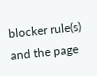blocker rule(s) and the page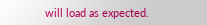will load as expected.